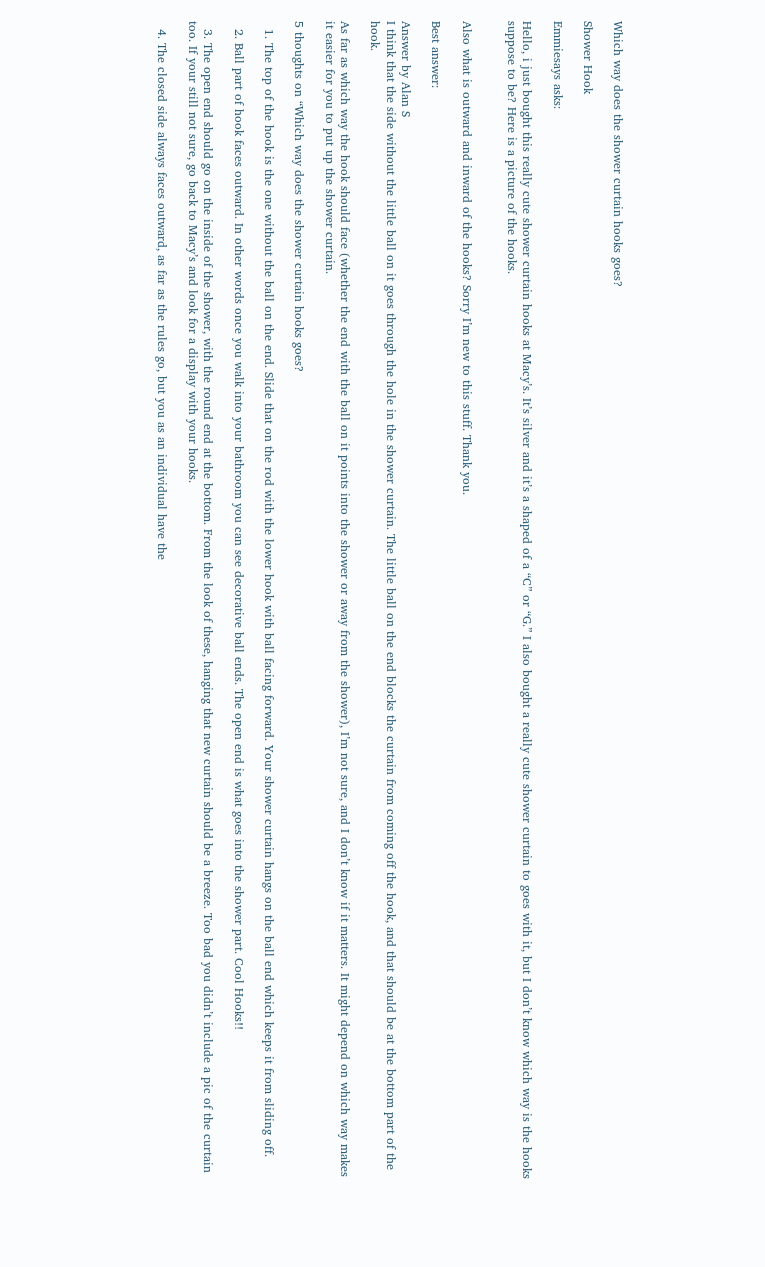Which way does the shower curtain hooks goes?

Shower Hook

Emmiesays asks:

Hello, i just bought this really cute shower curtain hooks at Macy’s. It’s silver and it’s a shaped of a “C” or “G.” I also bought a really cute shower curtain to goes with it, but I don’t know which way is the hooks suppose to be? Here is a picture of the hooks.


Also what is outward and inward of the hooks? Sorry I’m new to this stuff. Thank you.

Best answer:

Answer by Alan S
I think that the side without the little ball on it goes through the hole in the shower curtain. The little ball on the end blocks the curtain from coming off the hook, and that should be at the bottom part of the hook.

As far as which way the hook should face (whether the end with the ball on it points into the shower or away from the shower), I’m not sure, and I don’t know if it matters. It might depend on which way makes it easier for you to put up the shower curtain.

5 thoughts on “Which way does the shower curtain hooks goes?

  1. The top of the hook is the one without the ball on the end. Slide that on the rod with the lower hook with ball facing forward. Your shower curtain hangs on the ball end which keeps it from sliding off.

  2. Ball part of hook faces outward. In other words once you walk into your bathroom you can see decorative ball ends. The open end is what goes into the shower part. Cool Hooks!!

  3. The open end should go on the inside of the shower, with the round end at the bottom. From the look of these, hanging that new curtain should be a breeze. Too bad you didn’t include a pic of the curtain too. If your still not sure, go back to Macy’s and look for a display with your hooks.

  4. The closed side always faces outward, as far as the rules go, but you as an individual have the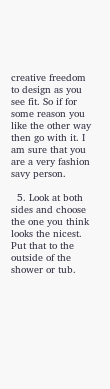creative freedom to design as you see fit. So if for some reason you like the other way then go with it. I am sure that you are a very fashion savy person.

  5. Look at both sides and choose the one you think looks the nicest. Put that to the outside of the shower or tub.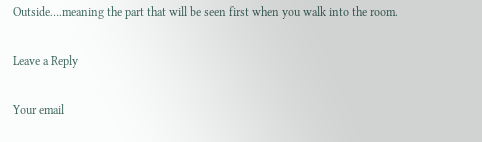Outside….meaning the part that will be seen first when you walk into the room.

Leave a Reply

Your email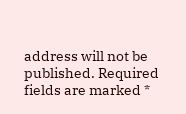address will not be published. Required fields are marked *